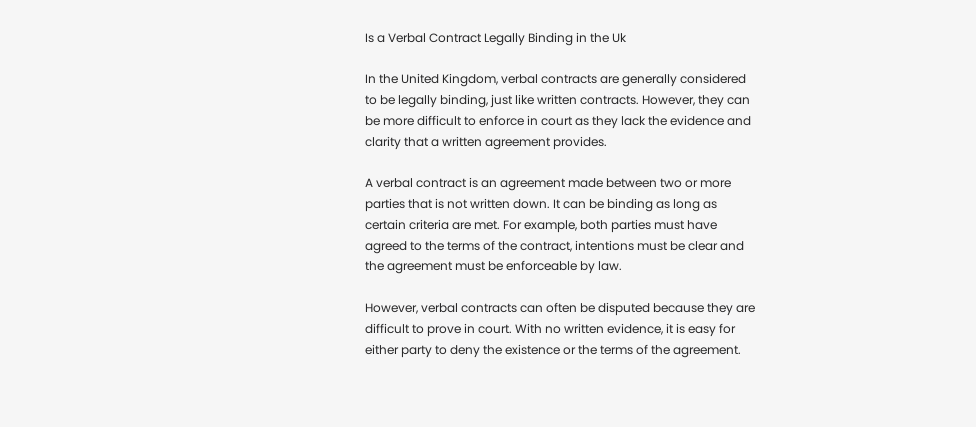Is a Verbal Contract Legally Binding in the Uk

In the United Kingdom, verbal contracts are generally considered to be legally binding, just like written contracts. However, they can be more difficult to enforce in court as they lack the evidence and clarity that a written agreement provides.

A verbal contract is an agreement made between two or more parties that is not written down. It can be binding as long as certain criteria are met. For example, both parties must have agreed to the terms of the contract, intentions must be clear and the agreement must be enforceable by law.

However, verbal contracts can often be disputed because they are difficult to prove in court. With no written evidence, it is easy for either party to deny the existence or the terms of the agreement.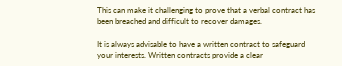This can make it challenging to prove that a verbal contract has been breached and difficult to recover damages.

It is always advisable to have a written contract to safeguard your interests. Written contracts provide a clear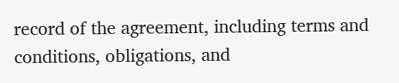record of the agreement, including terms and conditions, obligations, and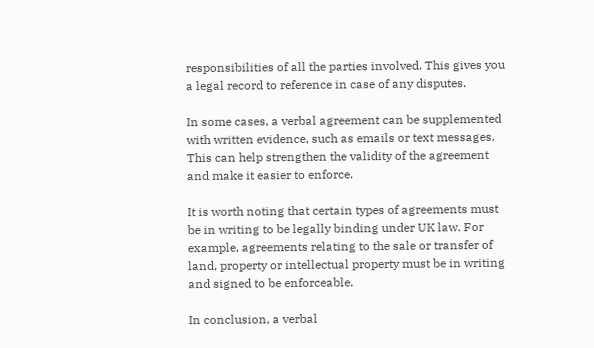responsibilities of all the parties involved. This gives you a legal record to reference in case of any disputes.

In some cases, a verbal agreement can be supplemented with written evidence, such as emails or text messages. This can help strengthen the validity of the agreement and make it easier to enforce.

It is worth noting that certain types of agreements must be in writing to be legally binding under UK law. For example, agreements relating to the sale or transfer of land, property or intellectual property must be in writing and signed to be enforceable.

In conclusion, a verbal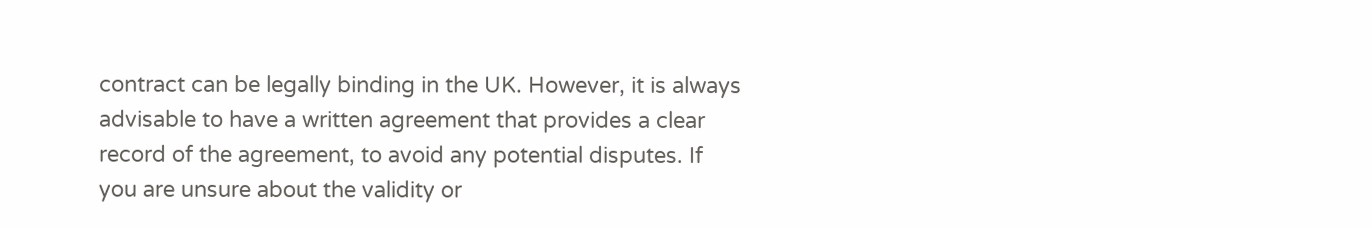contract can be legally binding in the UK. However, it is always advisable to have a written agreement that provides a clear record of the agreement, to avoid any potential disputes. If you are unsure about the validity or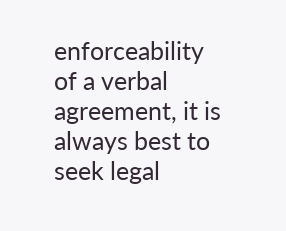enforceability of a verbal agreement, it is always best to seek legal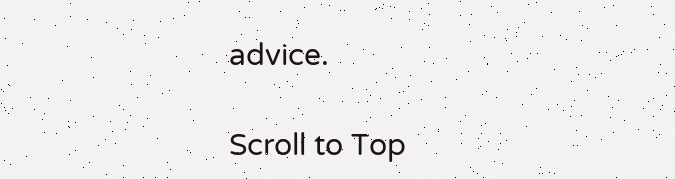advice.

Scroll to Top